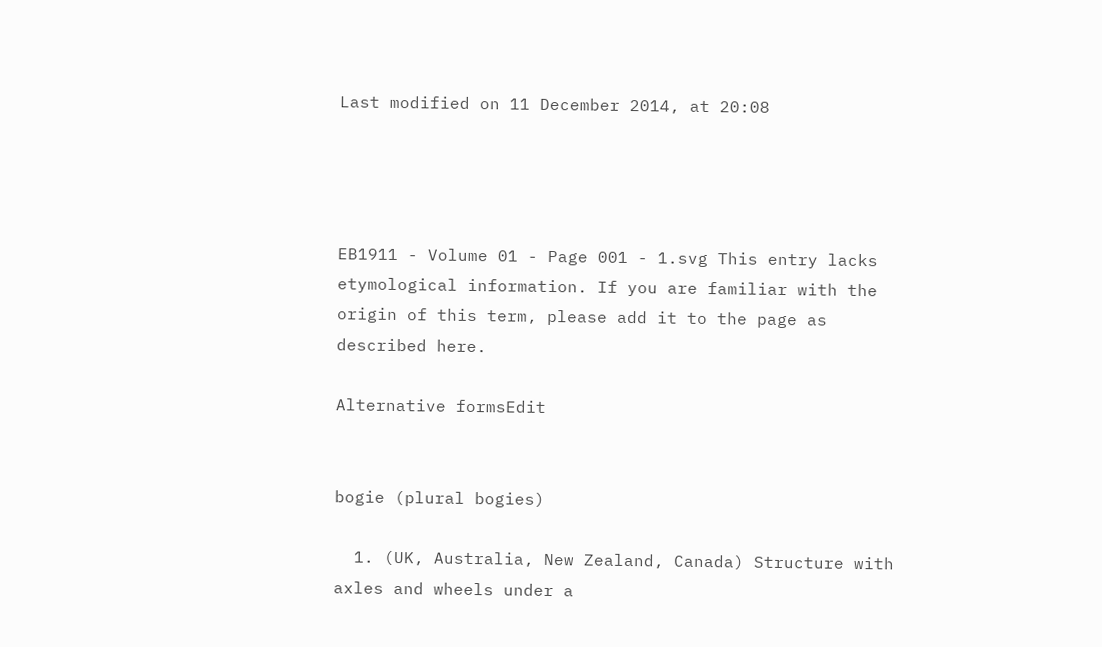Last modified on 11 December 2014, at 20:08




EB1911 - Volume 01 - Page 001 - 1.svg This entry lacks etymological information. If you are familiar with the origin of this term, please add it to the page as described here.

Alternative formsEdit


bogie (plural bogies)

  1. (UK, Australia, New Zealand, Canada) Structure with axles and wheels under a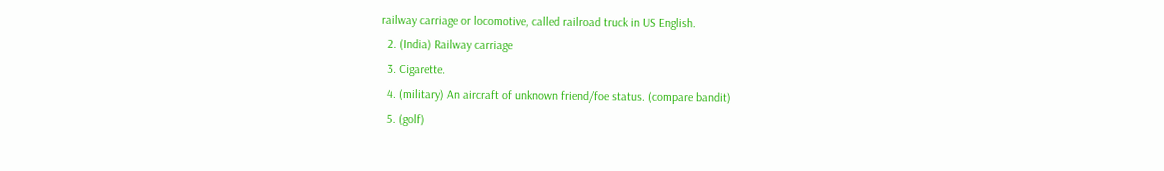railway carriage or locomotive, called railroad truck in US English.
  2. (India) Railway carriage
  3. Cigarette.
  4. (military) An aircraft of unknown friend/foe status. (compare bandit)
  5. (golf)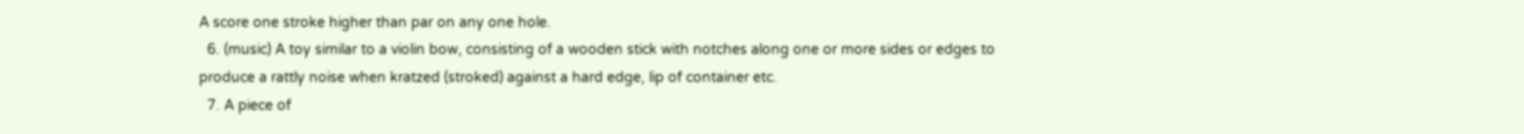A score one stroke higher than par on any one hole.
  6. (music) A toy similar to a violin bow, consisting of a wooden stick with notches along one or more sides or edges to produce a rattly noise when kratzed (stroked) against a hard edge, lip of container etc.
  7. A piece of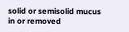solid or semisolid mucus in or removed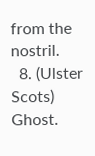from the nostril.
  8. (Ulster Scots) Ghost.